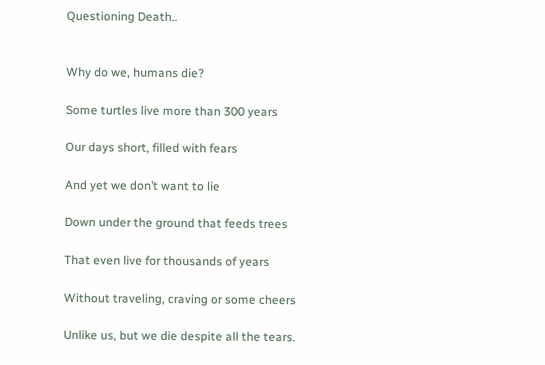Questioning Death..


Why do we, humans die?

Some turtles live more than 300 years

Our days short, filled with fears

And yet we don’t want to lie

Down under the ground that feeds trees

That even live for thousands of years

Without traveling, craving or some cheers

Unlike us, but we die despite all the tears.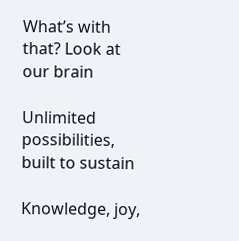What’s with that? Look at our brain

Unlimited possibilities, built to sustain

Knowledge, joy,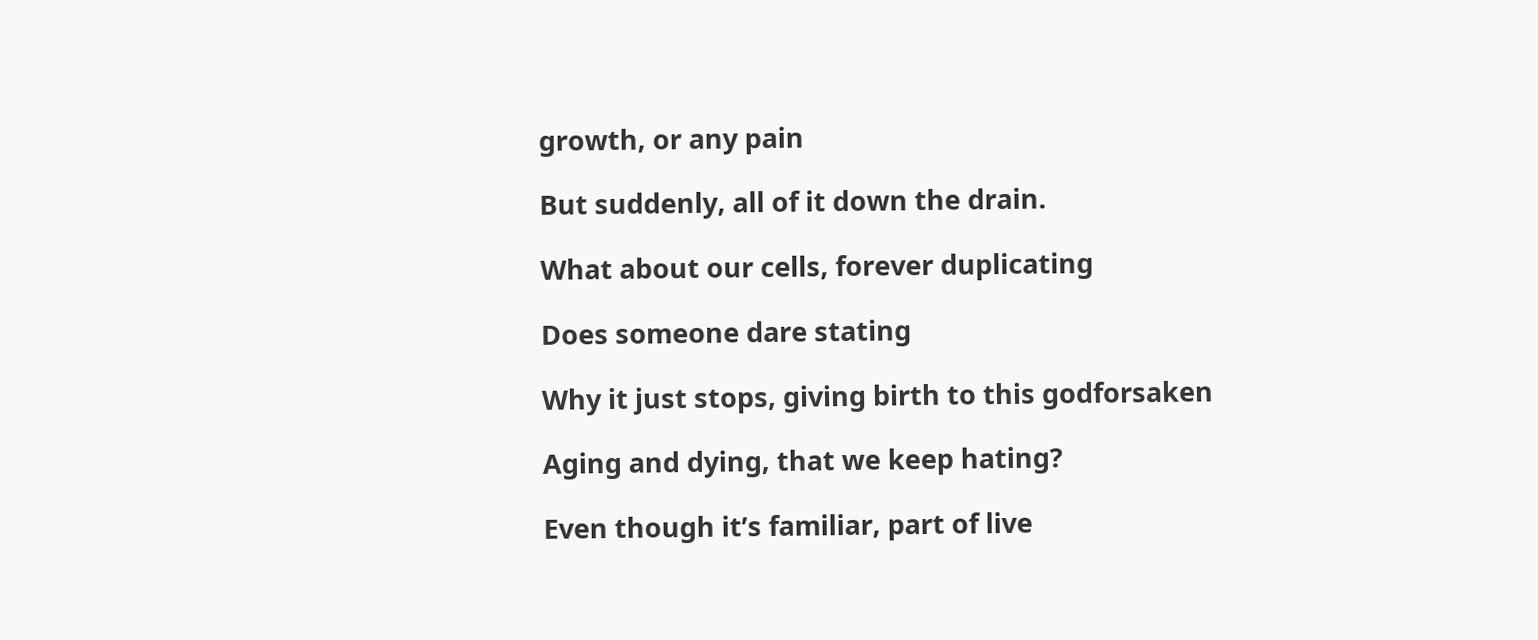growth, or any pain

But suddenly, all of it down the drain.

What about our cells, forever duplicating

Does someone dare stating

Why it just stops, giving birth to this godforsaken

Aging and dying, that we keep hating?

Even though it’s familiar, part of live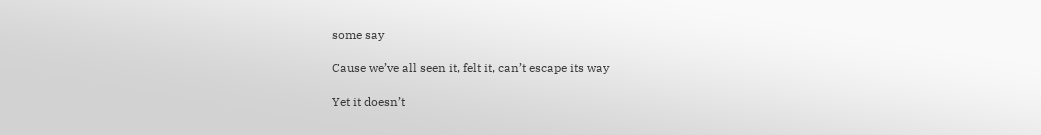some say

Cause we’ve all seen it, felt it, can’t escape its way

Yet it doesn’t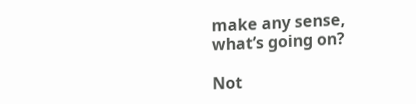make any sense, what’s going on?

Not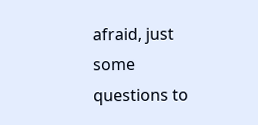afraid, just some questions to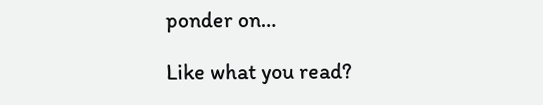ponder on…

Like what you read?